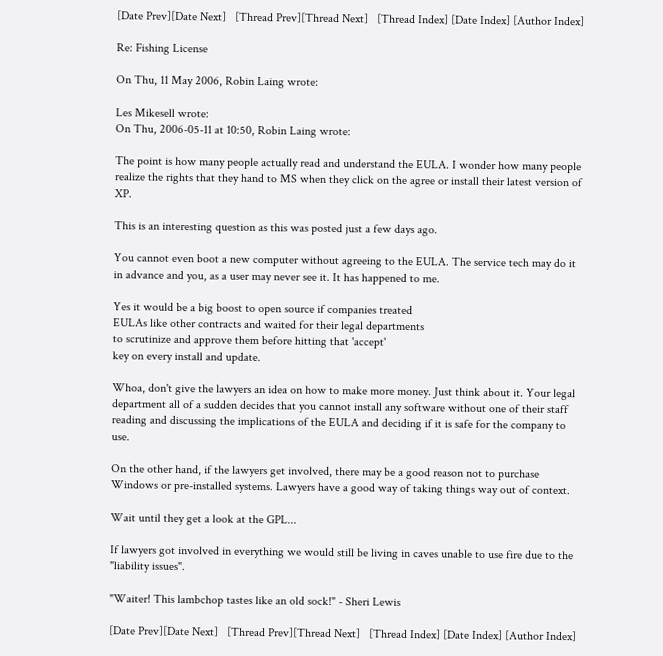[Date Prev][Date Next]   [Thread Prev][Thread Next]   [Thread Index] [Date Index] [Author Index]

Re: Fishing License

On Thu, 11 May 2006, Robin Laing wrote:

Les Mikesell wrote:
On Thu, 2006-05-11 at 10:50, Robin Laing wrote:

The point is how many people actually read and understand the EULA. I wonder how many people realize the rights that they hand to MS when they click on the agree or install their latest version of XP.

This is an interesting question as this was posted just a few days ago.

You cannot even boot a new computer without agreeing to the EULA. The service tech may do it in advance and you, as a user may never see it. It has happened to me.

Yes it would be a big boost to open source if companies treated
EULAs like other contracts and waited for their legal departments
to scrutinize and approve them before hitting that 'accept'
key on every install and update.

Whoa, don't give the lawyers an idea on how to make more money. Just think about it. Your legal department all of a sudden decides that you cannot install any software without one of their staff reading and discussing the implications of the EULA and deciding if it is safe for the company to use.

On the other hand, if the lawyers get involved, there may be a good reason not to purchase Windows or pre-installed systems. Lawyers have a good way of taking things way out of context.

Wait until they get a look at the GPL...

If lawyers got involved in everything we would still be living in caves unable to use fire due to the "liability issues".

"Waiter! This lambchop tastes like an old sock!" - Sheri Lewis

[Date Prev][Date Next]   [Thread Prev][Thread Next]   [Thread Index] [Date Index] [Author Index]